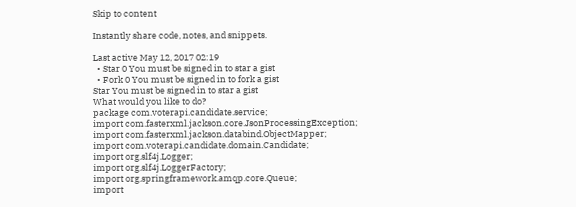Skip to content

Instantly share code, notes, and snippets.

Last active May 12, 2017 02:19
  • Star 0 You must be signed in to star a gist
  • Fork 0 You must be signed in to fork a gist
Star You must be signed in to star a gist
What would you like to do?
package com.voterapi.candidate.service;
import com.fasterxml.jackson.core.JsonProcessingException;
import com.fasterxml.jackson.databind.ObjectMapper;
import com.voterapi.candidate.domain.Candidate;
import org.slf4j.Logger;
import org.slf4j.LoggerFactory;
import org.springframework.amqp.core.Queue;
import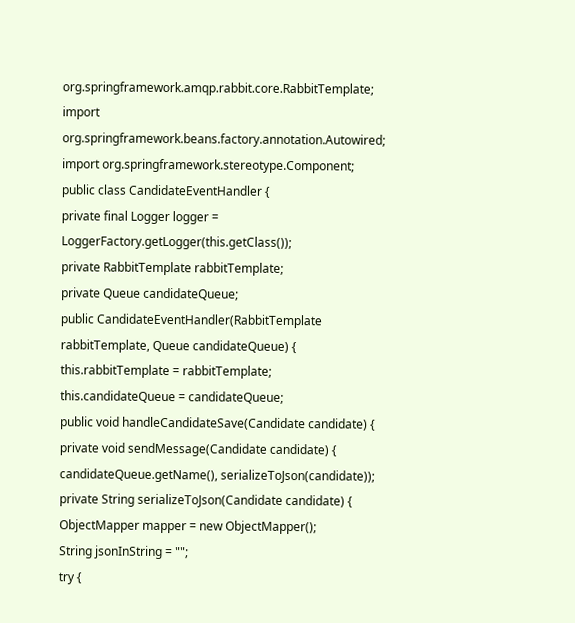org.springframework.amqp.rabbit.core.RabbitTemplate;
import org.springframework.beans.factory.annotation.Autowired;
import org.springframework.stereotype.Component;
public class CandidateEventHandler {
private final Logger logger = LoggerFactory.getLogger(this.getClass());
private RabbitTemplate rabbitTemplate;
private Queue candidateQueue;
public CandidateEventHandler(RabbitTemplate rabbitTemplate, Queue candidateQueue) {
this.rabbitTemplate = rabbitTemplate;
this.candidateQueue = candidateQueue;
public void handleCandidateSave(Candidate candidate) {
private void sendMessage(Candidate candidate) {
candidateQueue.getName(), serializeToJson(candidate));
private String serializeToJson(Candidate candidate) {
ObjectMapper mapper = new ObjectMapper();
String jsonInString = "";
try {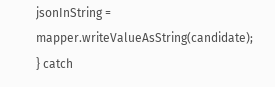jsonInString = mapper.writeValueAsString(candidate);
} catch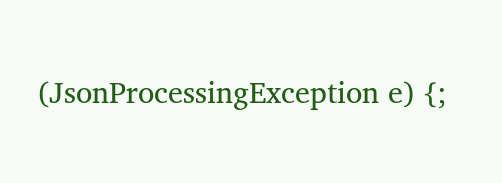(JsonProcessingException e) {;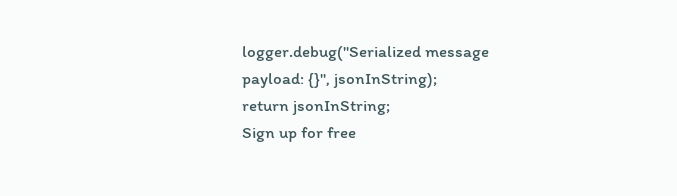logger.debug("Serialized message payload: {}", jsonInString);
return jsonInString;
Sign up for free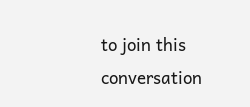to join this conversation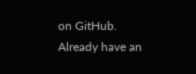on GitHub. Already have an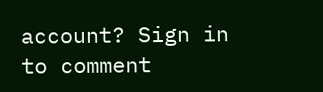account? Sign in to comment